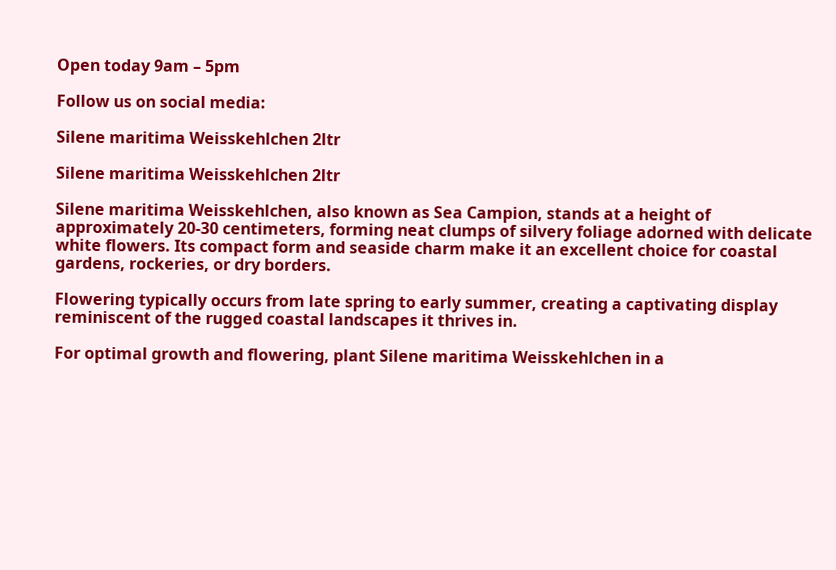Open today 9am – 5pm

Follow us on social media:

Silene maritima Weisskehlchen 2ltr

Silene maritima Weisskehlchen 2ltr

Silene maritima Weisskehlchen, also known as Sea Campion, stands at a height of approximately 20-30 centimeters, forming neat clumps of silvery foliage adorned with delicate white flowers. Its compact form and seaside charm make it an excellent choice for coastal gardens, rockeries, or dry borders.

Flowering typically occurs from late spring to early summer, creating a captivating display reminiscent of the rugged coastal landscapes it thrives in.

For optimal growth and flowering, plant Silene maritima Weisskehlchen in a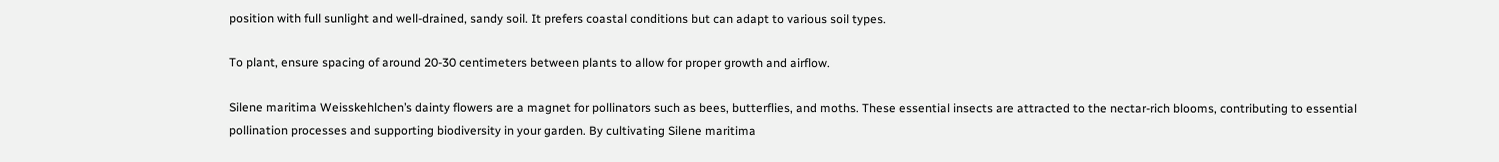position with full sunlight and well-drained, sandy soil. It prefers coastal conditions but can adapt to various soil types.

To plant, ensure spacing of around 20-30 centimeters between plants to allow for proper growth and airflow.

Silene maritima Weisskehlchen’s dainty flowers are a magnet for pollinators such as bees, butterflies, and moths. These essential insects are attracted to the nectar-rich blooms, contributing to essential pollination processes and supporting biodiversity in your garden. By cultivating Silene maritima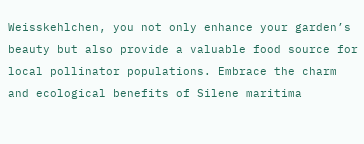Weisskehlchen, you not only enhance your garden’s beauty but also provide a valuable food source for local pollinator populations. Embrace the charm and ecological benefits of Silene maritima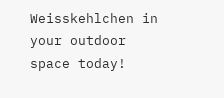Weisskehlchen in your outdoor space today!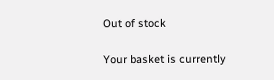Out of stock

Your basket is currently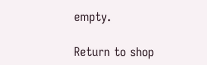empty.

Return to shop